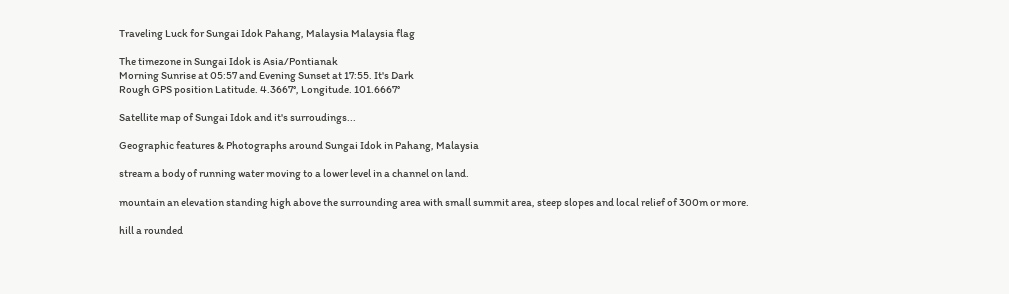Traveling Luck for Sungai Idok Pahang, Malaysia Malaysia flag

The timezone in Sungai Idok is Asia/Pontianak
Morning Sunrise at 05:57 and Evening Sunset at 17:55. It's Dark
Rough GPS position Latitude. 4.3667°, Longitude. 101.6667°

Satellite map of Sungai Idok and it's surroudings...

Geographic features & Photographs around Sungai Idok in Pahang, Malaysia

stream a body of running water moving to a lower level in a channel on land.

mountain an elevation standing high above the surrounding area with small summit area, steep slopes and local relief of 300m or more.

hill a rounded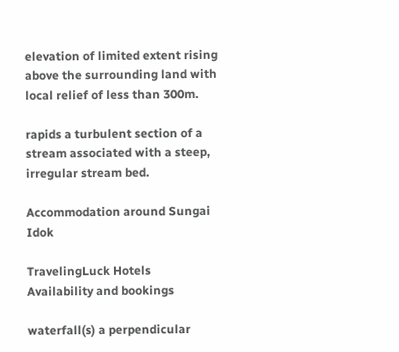elevation of limited extent rising above the surrounding land with local relief of less than 300m.

rapids a turbulent section of a stream associated with a steep, irregular stream bed.

Accommodation around Sungai Idok

TravelingLuck Hotels
Availability and bookings

waterfall(s) a perpendicular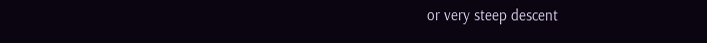or very steep descent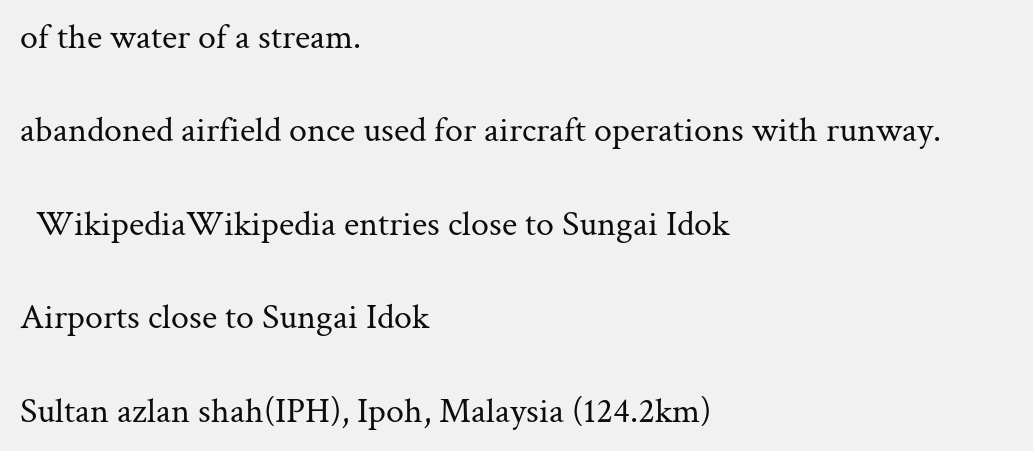of the water of a stream.

abandoned airfield once used for aircraft operations with runway.

  WikipediaWikipedia entries close to Sungai Idok

Airports close to Sungai Idok

Sultan azlan shah(IPH), Ipoh, Malaysia (124.2km)